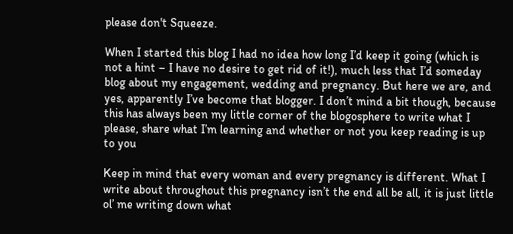please don't Squeeze.

When I started this blog I had no idea how long I’d keep it going (which is not a hint – I have no desire to get rid of it!), much less that I’d someday blog about my engagement, wedding and pregnancy. But here we are, and yes, apparently I’ve become that blogger. I don’t mind a bit though, because this has always been my little corner of the blogosphere to write what I please, share what I’m learning and whether or not you keep reading is up to you

Keep in mind that every woman and every pregnancy is different. What I write about throughout this pregnancy isn’t the end all be all, it is just little ol’ me writing down what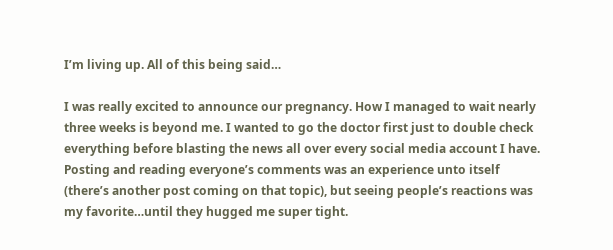I’m living up. All of this being said…

I was really excited to announce our pregnancy. How I managed to wait nearly three weeks is beyond me. I wanted to go the doctor first just to double check everything before blasting the news all over every social media account I have. Posting and reading everyone’s comments was an experience unto itself (there’s another post coming on that topic), but seeing people’s reactions was my favorite…until they hugged me super tight.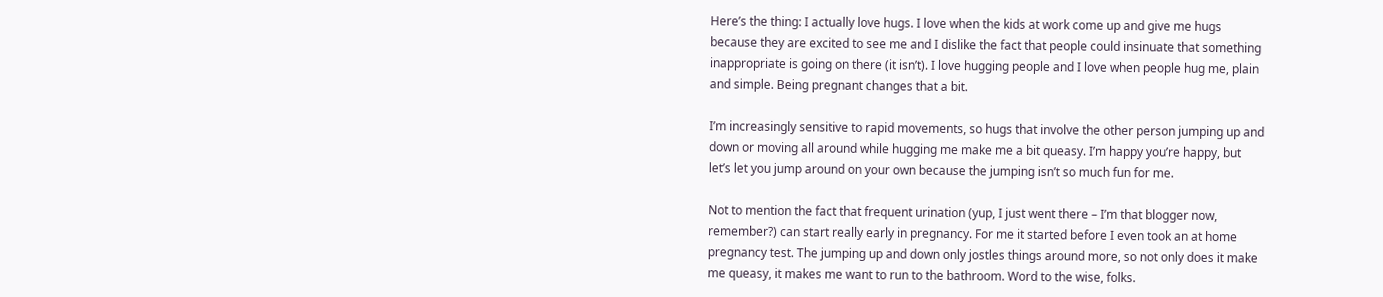Here’s the thing: I actually love hugs. I love when the kids at work come up and give me hugs because they are excited to see me and I dislike the fact that people could insinuate that something inappropriate is going on there (it isn’t). I love hugging people and I love when people hug me, plain and simple. Being pregnant changes that a bit.

I’m increasingly sensitive to rapid movements, so hugs that involve the other person jumping up and down or moving all around while hugging me make me a bit queasy. I’m happy you’re happy, but let’s let you jump around on your own because the jumping isn’t so much fun for me.

Not to mention the fact that frequent urination (yup, I just went there – I’m that blogger now, remember?) can start really early in pregnancy. For me it started before I even took an at home pregnancy test. The jumping up and down only jostles things around more, so not only does it make me queasy, it makes me want to run to the bathroom. Word to the wise, folks.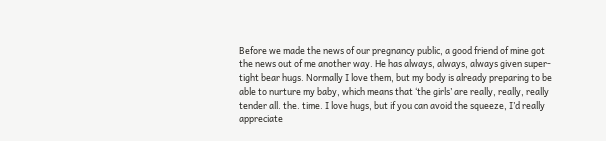Before we made the news of our pregnancy public, a good friend of mine got the news out of me another way. He has always, always, always given super-tight bear hugs. Normally I love them, but my body is already preparing to be able to nurture my baby, which means that ‘the girls’ are really, really, really tender all. the. time. I love hugs, but if you can avoid the squeeze, I’d really appreciate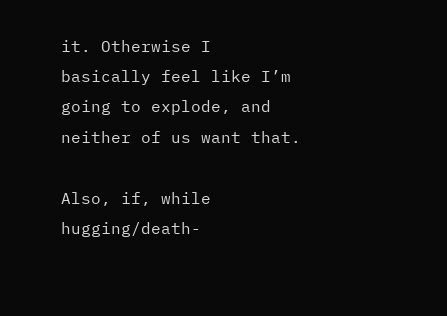it. Otherwise I basically feel like I’m going to explode, and neither of us want that.

Also, if, while hugging/death-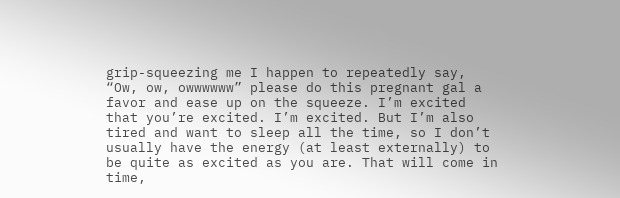grip-squeezing me I happen to repeatedly say, “Ow, ow, owwwwww” please do this pregnant gal a favor and ease up on the squeeze. I’m excited that you’re excited. I’m excited. But I’m also tired and want to sleep all the time, so I don’t usually have the energy (at least externally) to be quite as excited as you are. That will come in time,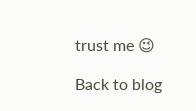trust me 😉

Back to blog